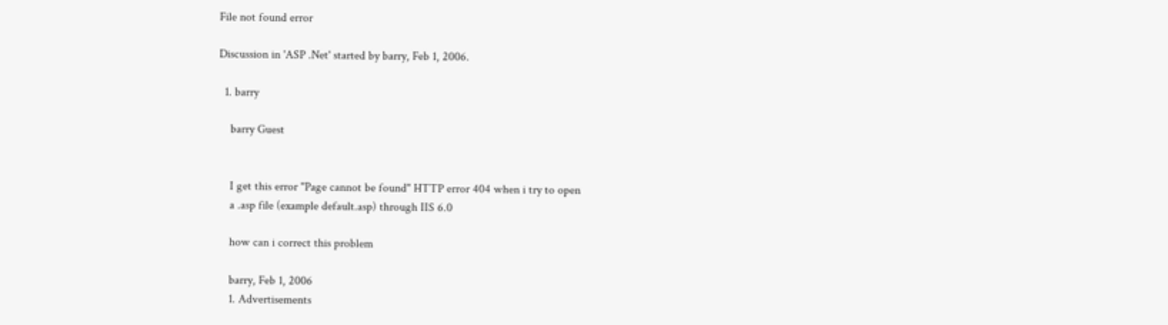File not found error

Discussion in 'ASP .Net' started by barry, Feb 1, 2006.

  1. barry

    barry Guest


    I get this error "Page cannot be found" HTTP error 404 when i try to open
    a .asp file (example default.asp) through IIS 6.0

    how can i correct this problem

    barry, Feb 1, 2006
    1. Advertisements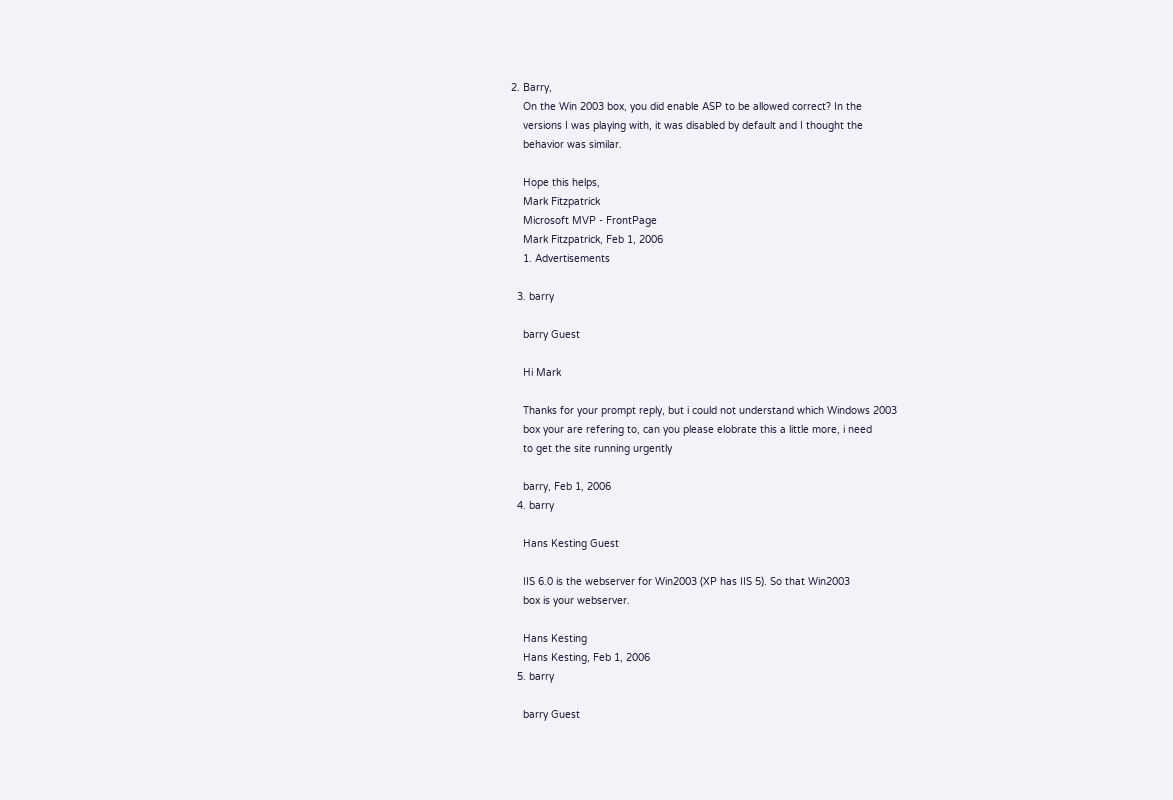2. Barry,
    On the Win 2003 box, you did enable ASP to be allowed correct? In the
    versions I was playing with, it was disabled by default and I thought the
    behavior was similar.

    Hope this helps,
    Mark Fitzpatrick
    Microsoft MVP - FrontPage
    Mark Fitzpatrick, Feb 1, 2006
    1. Advertisements

  3. barry

    barry Guest

    Hi Mark

    Thanks for your prompt reply, but i could not understand which Windows 2003
    box your are refering to, can you please elobrate this a little more, i need
    to get the site running urgently

    barry, Feb 1, 2006
  4. barry

    Hans Kesting Guest

    IIS 6.0 is the webserver for Win2003 (XP has IIS 5). So that Win2003
    box is your webserver.

    Hans Kesting
    Hans Kesting, Feb 1, 2006
  5. barry

    barry Guest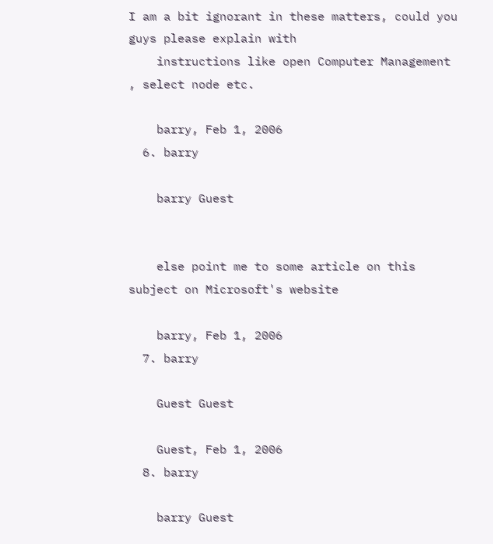I am a bit ignorant in these matters, could you guys please explain with
    instructions like open Computer Management , select node etc.

    barry, Feb 1, 2006
  6. barry

    barry Guest


    else point me to some article on this subject on Microsoft's website

    barry, Feb 1, 2006
  7. barry

    Guest Guest

    Guest, Feb 1, 2006
  8. barry

    barry Guest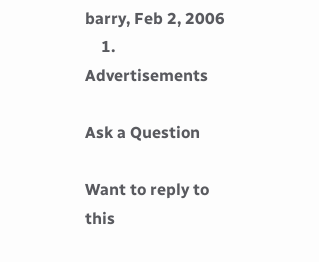barry, Feb 2, 2006
    1. Advertisements

Ask a Question

Want to reply to this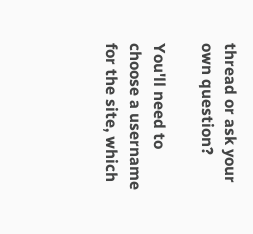thread or ask your own question?

You'll need to choose a username for the site, which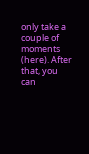only take a couple of moments (here). After that, you can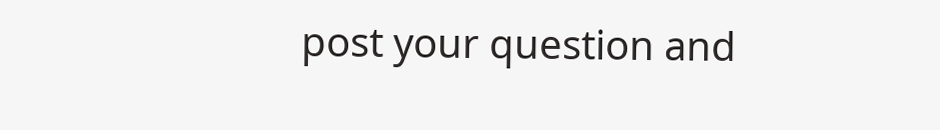post your question and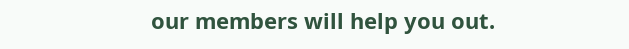our members will help you out.